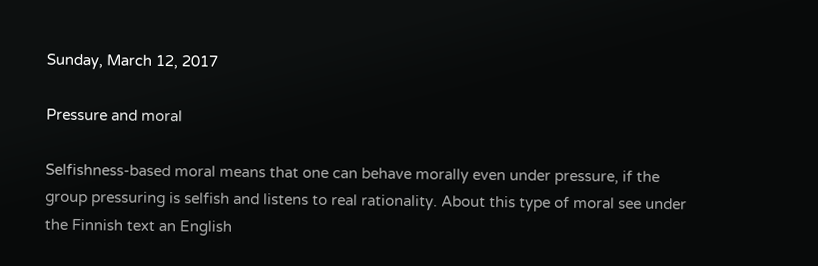Sunday, March 12, 2017

Pressure and moral

Selfishness-based moral means that one can behave morally even under pressure, if the group pressuring is selfish and listens to real rationality. About this type of moral see under the Finnish text an English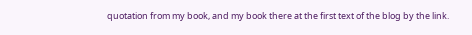quotation from my book, and my book there at the first text of the blog by the link.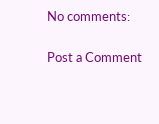No comments:

Post a Comment